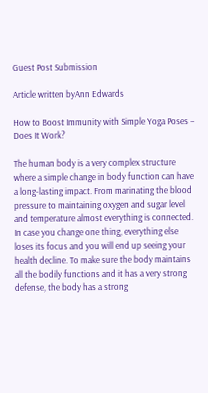Guest Post Submission

Article written byAnn Edwards

How to Boost Immunity with Simple Yoga Poses – Does It Work?

The human body is a very complex structure where a simple change in body function can have a long-lasting impact. From marinating the blood pressure to maintaining oxygen and sugar level and temperature almost everything is connected. In case you change one thing, everything else loses its focus and you will end up seeing your health decline. To make sure the body maintains all the bodily functions and it has a very strong defense, the body has a strong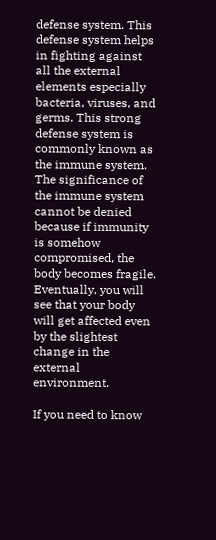defense system. This defense system helps in fighting against all the external elements especially bacteria, viruses, and germs. This strong defense system is commonly known as the immune system. The significance of the immune system cannot be denied because if immunity is somehow compromised, the body becomes fragile. Eventually, you will see that your body will get affected even by the slightest change in the external environment.

If you need to know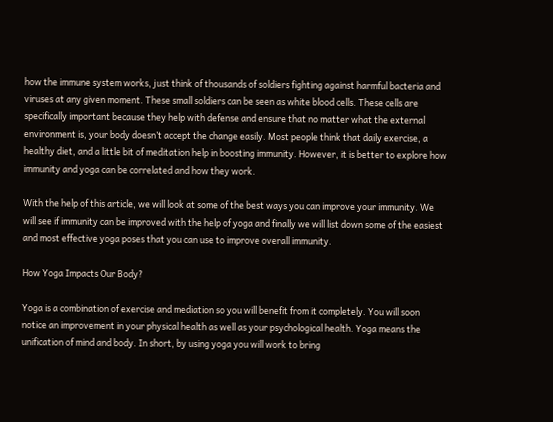how the immune system works, just think of thousands of soldiers fighting against harmful bacteria and viruses at any given moment. These small soldiers can be seen as white blood cells. These cells are specifically important because they help with defense and ensure that no matter what the external environment is, your body doesn’t accept the change easily. Most people think that daily exercise, a healthy diet, and a little bit of meditation help in boosting immunity. However, it is better to explore how immunity and yoga can be correlated and how they work.

With the help of this article, we will look at some of the best ways you can improve your immunity. We will see if immunity can be improved with the help of yoga and finally we will list down some of the easiest and most effective yoga poses that you can use to improve overall immunity.

How Yoga Impacts Our Body?

Yoga is a combination of exercise and mediation so you will benefit from it completely. You will soon notice an improvement in your physical health as well as your psychological health. Yoga means the unification of mind and body. In short, by using yoga you will work to bring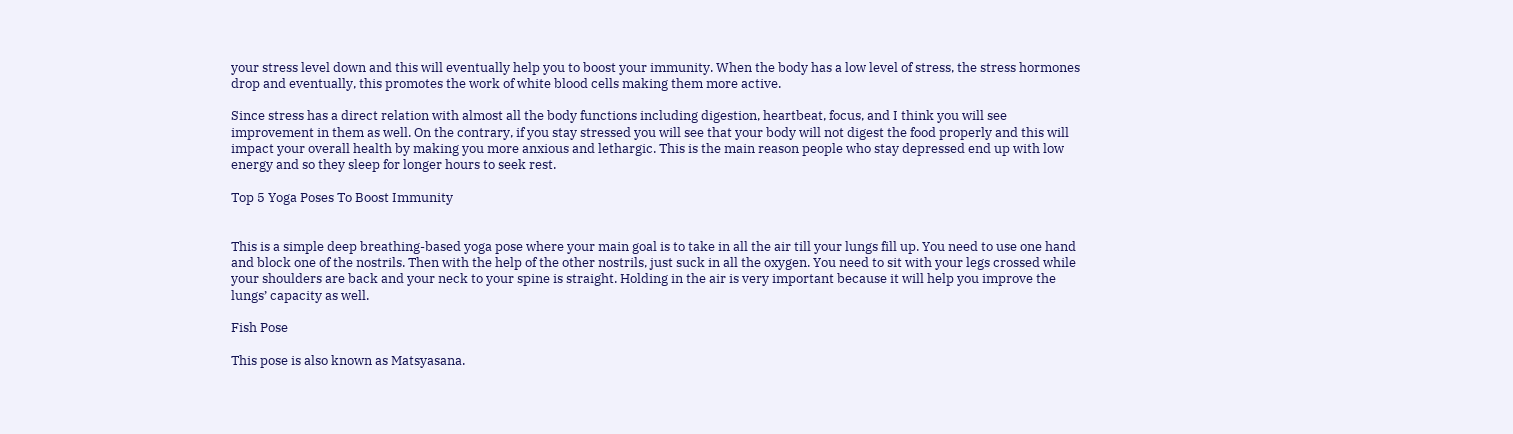your stress level down and this will eventually help you to boost your immunity. When the body has a low level of stress, the stress hormones drop and eventually, this promotes the work of white blood cells making them more active.

Since stress has a direct relation with almost all the body functions including digestion, heartbeat, focus, and I think you will see improvement in them as well. On the contrary, if you stay stressed you will see that your body will not digest the food properly and this will impact your overall health by making you more anxious and lethargic. This is the main reason people who stay depressed end up with low energy and so they sleep for longer hours to seek rest.

Top 5 Yoga Poses To Boost Immunity


This is a simple deep breathing-based yoga pose where your main goal is to take in all the air till your lungs fill up. You need to use one hand and block one of the nostrils. Then with the help of the other nostrils, just suck in all the oxygen. You need to sit with your legs crossed while your shoulders are back and your neck to your spine is straight. Holding in the air is very important because it will help you improve the lungs’ capacity as well.

Fish Pose

This pose is also known as Matsyasana.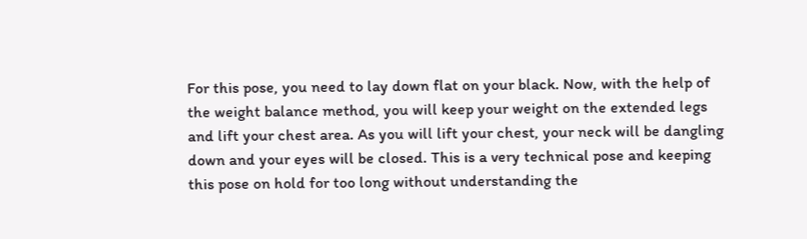For this pose, you need to lay down flat on your black. Now, with the help of the weight balance method, you will keep your weight on the extended legs and lift your chest area. As you will lift your chest, your neck will be dangling down and your eyes will be closed. This is a very technical pose and keeping this pose on hold for too long without understanding the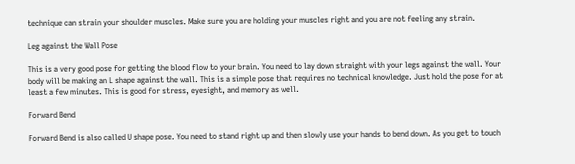technique can strain your shoulder muscles. Make sure you are holding your muscles right and you are not feeling any strain.

Leg against the Wall Pose

This is a very good pose for getting the blood flow to your brain. You need to lay down straight with your legs against the wall. Your body will be making an L shape against the wall. This is a simple pose that requires no technical knowledge. Just hold the pose for at least a few minutes. This is good for stress, eyesight, and memory as well.

Forward Bend

Forward Bend is also called U shape pose. You need to stand right up and then slowly use your hands to bend down. As you get to touch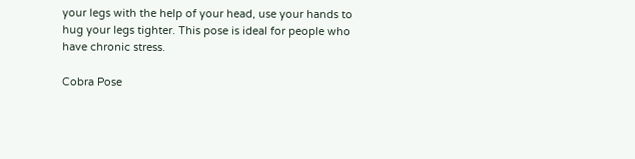your legs with the help of your head, use your hands to hug your legs tighter. This pose is ideal for people who have chronic stress.

Cobra Pose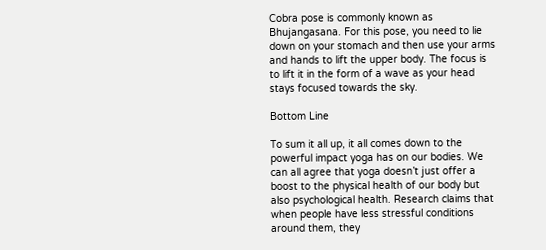Cobra pose is commonly known as Bhujangasana. For this pose, you need to lie down on your stomach and then use your arms and hands to lift the upper body. The focus is to lift it in the form of a wave as your head stays focused towards the sky.

Bottom Line

To sum it all up, it all comes down to the powerful impact yoga has on our bodies. We can all agree that yoga doesn’t just offer a boost to the physical health of our body but also psychological health. Research claims that when people have less stressful conditions around them, they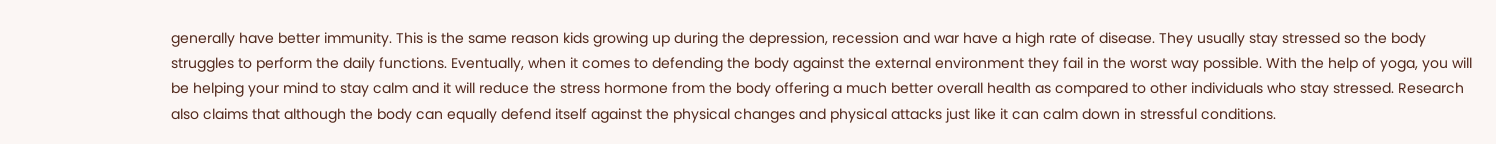generally have better immunity. This is the same reason kids growing up during the depression, recession and war have a high rate of disease. They usually stay stressed so the body struggles to perform the daily functions. Eventually, when it comes to defending the body against the external environment they fail in the worst way possible. With the help of yoga, you will be helping your mind to stay calm and it will reduce the stress hormone from the body offering a much better overall health as compared to other individuals who stay stressed. Research also claims that although the body can equally defend itself against the physical changes and physical attacks just like it can calm down in stressful conditions.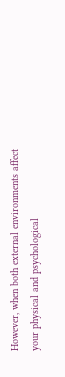However, when both external environments affect your physical and psychological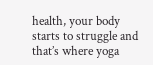health, your body starts to struggle and that’s where yoga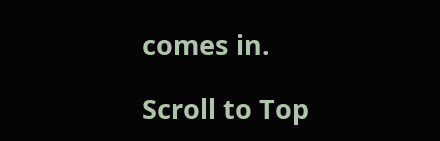comes in.

Scroll to Top